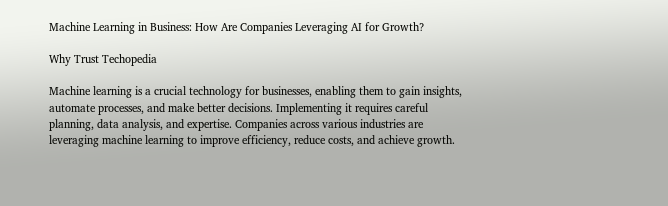Machine Learning in Business: How Are Companies Leveraging AI for Growth?

Why Trust Techopedia

Machine learning is a crucial technology for businesses, enabling them to gain insights, automate processes, and make better decisions. Implementing it requires careful planning, data analysis, and expertise. Companies across various industries are leveraging machine learning to improve efficiency, reduce costs, and achieve growth.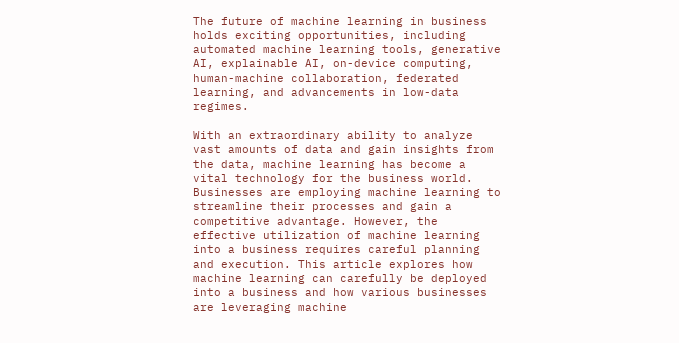The future of machine learning in business holds exciting opportunities, including automated machine learning tools, generative AI, explainable AI, on-device computing, human-machine collaboration, federated learning, and advancements in low-data regimes.

With an extraordinary ability to analyze vast amounts of data and gain insights from the data, machine learning has become a vital technology for the business world. Businesses are employing machine learning to streamline their processes and gain a competitive advantage. However, the effective utilization of machine learning into a business requires careful planning and execution. This article explores how machine learning can carefully be deployed into a business and how various businesses are leveraging machine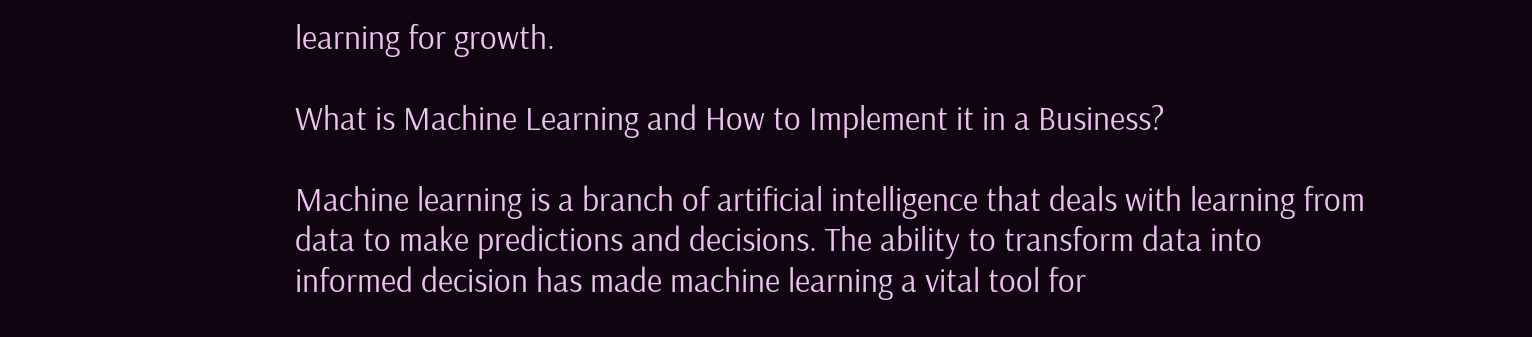learning for growth.

What is Machine Learning and How to Implement it in a Business?

Machine learning is a branch of artificial intelligence that deals with learning from data to make predictions and decisions. The ability to transform data into informed decision has made machine learning a vital tool for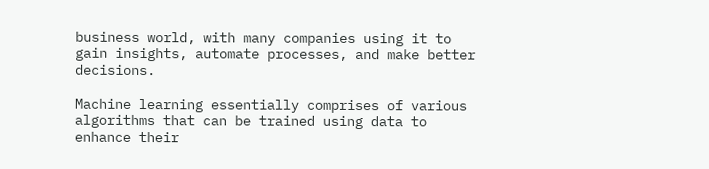business world, with many companies using it to gain insights, automate processes, and make better decisions.

Machine learning essentially comprises of various algorithms that can be trained using data to enhance their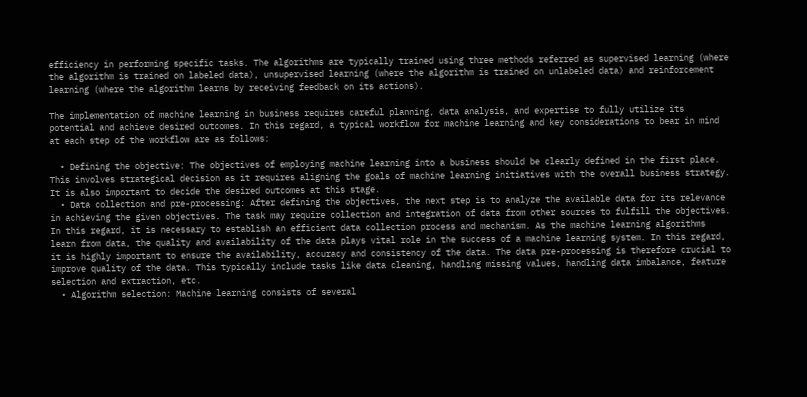efficiency in performing specific tasks. The algorithms are typically trained using three methods referred as supervised learning (where the algorithm is trained on labeled data), unsupervised learning (where the algorithm is trained on unlabeled data) and reinforcement learning (where the algorithm learns by receiving feedback on its actions).

The implementation of machine learning in business requires careful planning, data analysis, and expertise to fully utilize its potential and achieve desired outcomes. In this regard, a typical workflow for machine learning and key considerations to bear in mind at each step of the workflow are as follows:

  • Defining the objective: The objectives of employing machine learning into a business should be clearly defined in the first place. This involves strategical decision as it requires aligning the goals of machine learning initiatives with the overall business strategy. It is also important to decide the desired outcomes at this stage.
  • Data collection and pre-processing: After defining the objectives, the next step is to analyze the available data for its relevance in achieving the given objectives. The task may require collection and integration of data from other sources to fulfill the objectives. In this regard, it is necessary to establish an efficient data collection process and mechanism. As the machine learning algorithms learn from data, the quality and availability of the data plays vital role in the success of a machine learning system. In this regard, it is highly important to ensure the availability, accuracy and consistency of the data. The data pre-processing is therefore crucial to improve quality of the data. This typically include tasks like data cleaning, handling missing values, handling data imbalance, feature selection and extraction, etc.
  • Algorithm selection: Machine learning consists of several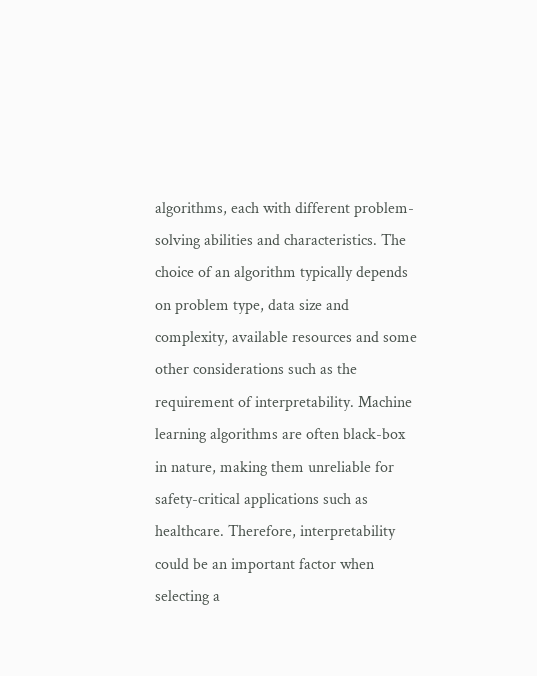algorithms, each with different problem-solving abilities and characteristics. The choice of an algorithm typically depends on problem type, data size and complexity, available resources and some other considerations such as the requirement of interpretability. Machine learning algorithms are often black-box in nature, making them unreliable for safety-critical applications such as healthcare. Therefore, interpretability could be an important factor when selecting a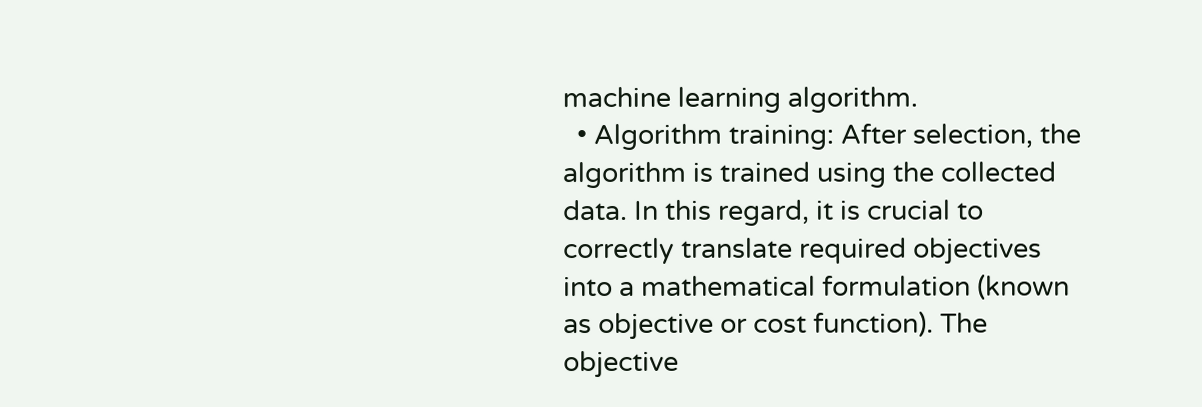machine learning algorithm.
  • Algorithm training: After selection, the algorithm is trained using the collected data. In this regard, it is crucial to correctly translate required objectives into a mathematical formulation (known as objective or cost function). The objective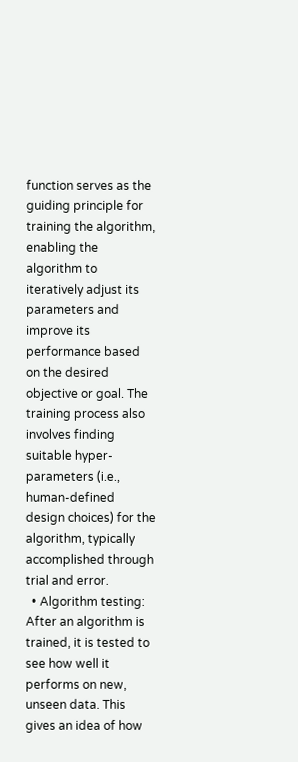function serves as the guiding principle for training the algorithm, enabling the algorithm to iteratively adjust its parameters and improve its performance based on the desired objective or goal. The training process also involves finding suitable hyper-parameters (i.e., human-defined design choices) for the algorithm, typically accomplished through trial and error.
  • Algorithm testing: After an algorithm is trained, it is tested to see how well it performs on new, unseen data. This gives an idea of how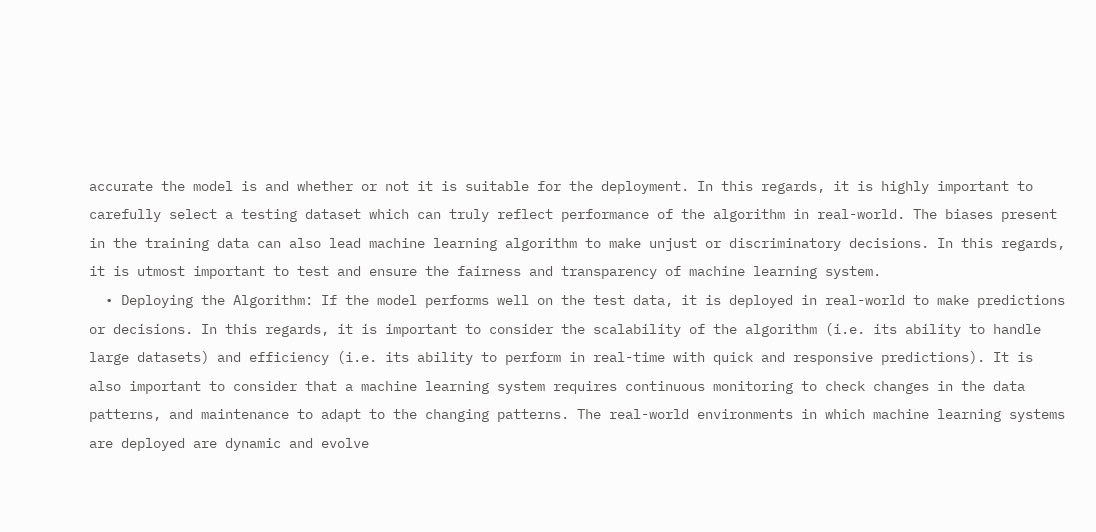accurate the model is and whether or not it is suitable for the deployment. In this regards, it is highly important to carefully select a testing dataset which can truly reflect performance of the algorithm in real-world. The biases present in the training data can also lead machine learning algorithm to make unjust or discriminatory decisions. In this regards, it is utmost important to test and ensure the fairness and transparency of machine learning system.
  • Deploying the Algorithm: If the model performs well on the test data, it is deployed in real-world to make predictions or decisions. In this regards, it is important to consider the scalability of the algorithm (i.e. its ability to handle large datasets) and efficiency (i.e. its ability to perform in real-time with quick and responsive predictions). It is also important to consider that a machine learning system requires continuous monitoring to check changes in the data patterns, and maintenance to adapt to the changing patterns. The real-world environments in which machine learning systems are deployed are dynamic and evolve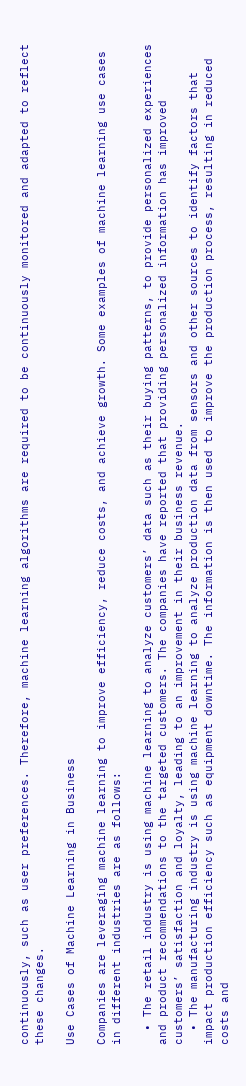continuously, such as user preferences. Therefore, machine learning algorithms are required to be continuously monitored and adapted to reflect these changes.

Use Cases of Machine Learning in Business

Companies are leveraging machine learning to improve efficiency, reduce costs, and achieve growth. Some examples of machine learning use cases in different industries are as follows:

  • The retail industry is using machine learning to analyze customers’ data such as their buying patterns, to provide personalized experiences and product recommendations to the targeted customers. The companies have reported that providing personalized information has improved customers’ satisfaction and loyalty, leading to an improvement in their business revenue.
  • The manufacturing industry is using machine learning to analyze production data from sensors and other sources to identify factors that impact production efficiency such as equipment downtime. The information is then used to improve the production process, resulting in reduced costs and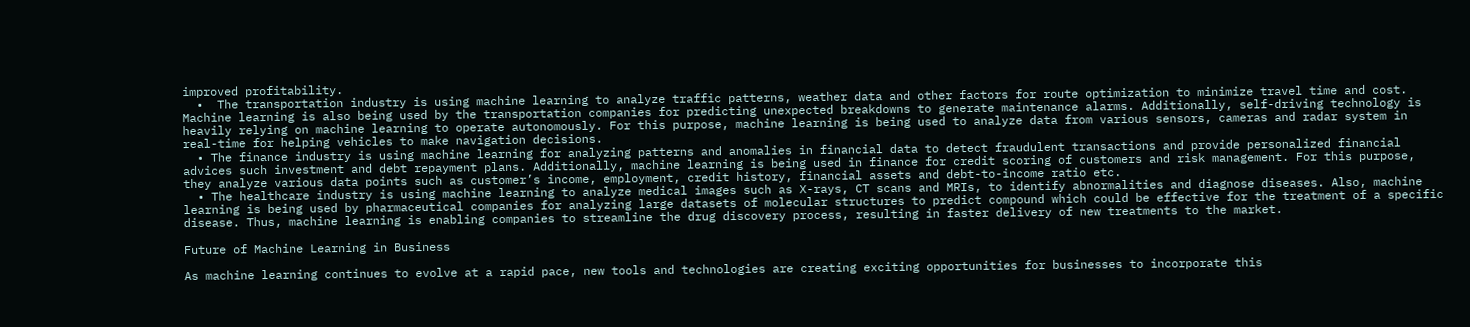improved profitability.
  •  The transportation industry is using machine learning to analyze traffic patterns, weather data and other factors for route optimization to minimize travel time and cost. Machine learning is also being used by the transportation companies for predicting unexpected breakdowns to generate maintenance alarms. Additionally, self-driving technology is heavily relying on machine learning to operate autonomously. For this purpose, machine learning is being used to analyze data from various sensors, cameras and radar system in real-time for helping vehicles to make navigation decisions.
  • The finance industry is using machine learning for analyzing patterns and anomalies in financial data to detect fraudulent transactions and provide personalized financial advices such investment and debt repayment plans. Additionally, machine learning is being used in finance for credit scoring of customers and risk management. For this purpose, they analyze various data points such as customer’s income, employment, credit history, financial assets and debt-to-income ratio etc.
  • The healthcare industry is using machine learning to analyze medical images such as X-rays, CT scans and MRIs, to identify abnormalities and diagnose diseases. Also, machine learning is being used by pharmaceutical companies for analyzing large datasets of molecular structures to predict compound which could be effective for the treatment of a specific disease. Thus, machine learning is enabling companies to streamline the drug discovery process, resulting in faster delivery of new treatments to the market.

Future of Machine Learning in Business

As machine learning continues to evolve at a rapid pace, new tools and technologies are creating exciting opportunities for businesses to incorporate this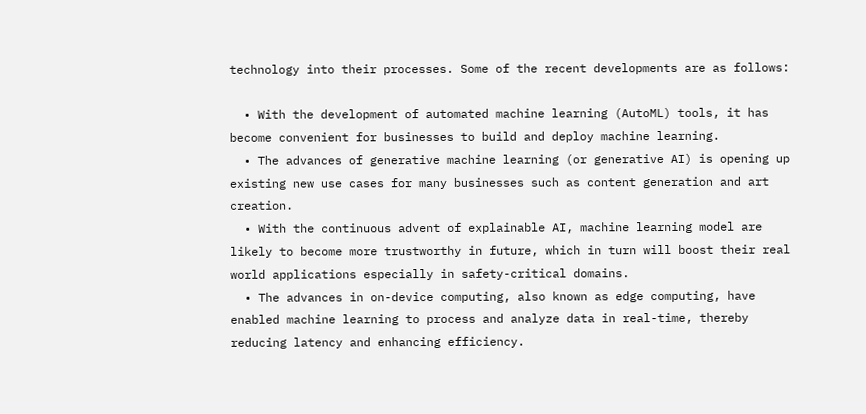technology into their processes. Some of the recent developments are as follows:

  • With the development of automated machine learning (AutoML) tools, it has become convenient for businesses to build and deploy machine learning.
  • The advances of generative machine learning (or generative AI) is opening up existing new use cases for many businesses such as content generation and art creation.
  • With the continuous advent of explainable AI, machine learning model are likely to become more trustworthy in future, which in turn will boost their real world applications especially in safety-critical domains.
  • The advances in on-device computing, also known as edge computing, have enabled machine learning to process and analyze data in real-time, thereby reducing latency and enhancing efficiency.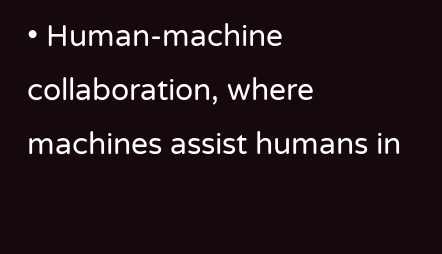• Human-machine collaboration, where machines assist humans in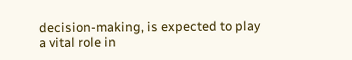decision-making, is expected to play a vital role in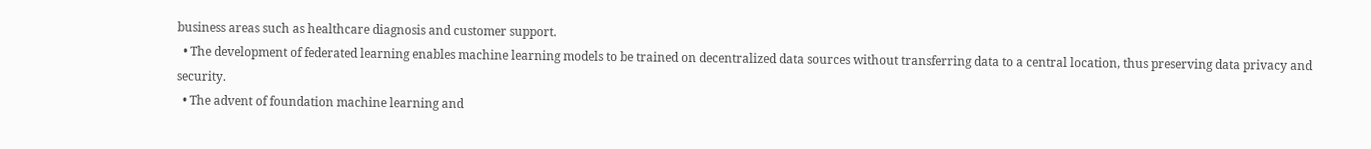business areas such as healthcare diagnosis and customer support.
  • The development of federated learning enables machine learning models to be trained on decentralized data sources without transferring data to a central location, thus preserving data privacy and security.
  • The advent of foundation machine learning and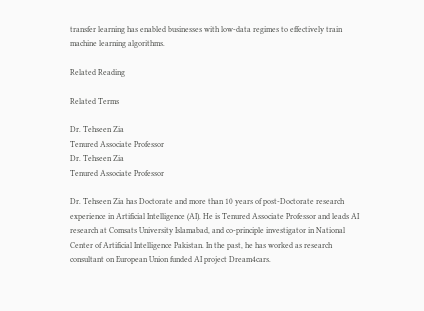transfer learning has enabled businesses with low-data regimes to effectively train machine learning algorithms.

Related Reading

Related Terms

Dr. Tehseen Zia
Tenured Associate Professor
Dr. Tehseen Zia
Tenured Associate Professor

Dr. Tehseen Zia has Doctorate and more than 10 years of post-Doctorate research experience in Artificial Intelligence (AI). He is Tenured Associate Professor and leads AI research at Comsats University Islamabad, and co-principle investigator in National Center of Artificial Intelligence Pakistan. In the past, he has worked as research consultant on European Union funded AI project Dream4cars.